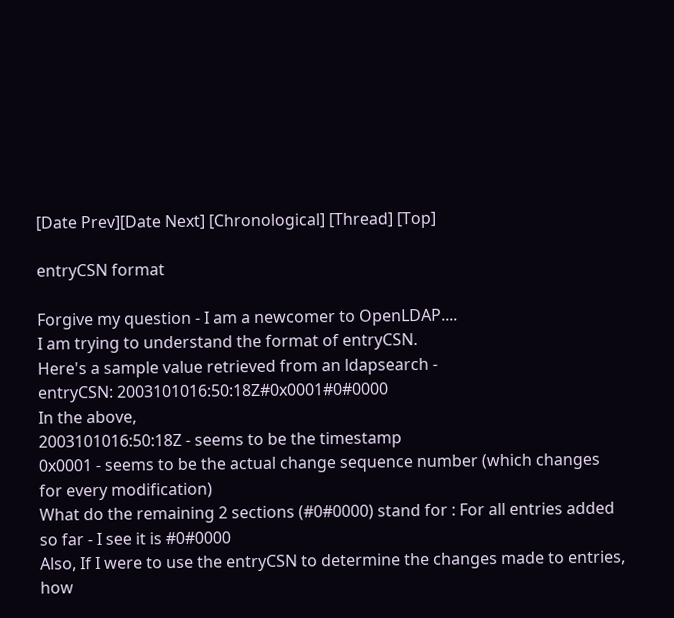[Date Prev][Date Next] [Chronological] [Thread] [Top]

entryCSN format

Forgive my question - I am a newcomer to OpenLDAP....
I am trying to understand the format of entryCSN.
Here's a sample value retrieved from an ldapsearch -
entryCSN: 2003101016:50:18Z#0x0001#0#0000
In the above,
2003101016:50:18Z - seems to be the timestamp
0x0001 - seems to be the actual change sequence number (which changes for every modification)
What do the remaining 2 sections (#0#0000) stand for : For all entries added so far - I see it is #0#0000
Also, If I were to use the entryCSN to determine the changes made to entries, how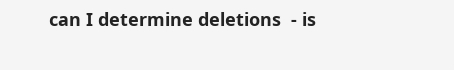can I determine deletions  - is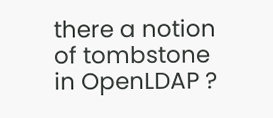there a notion of tombstone in OpenLDAP ?